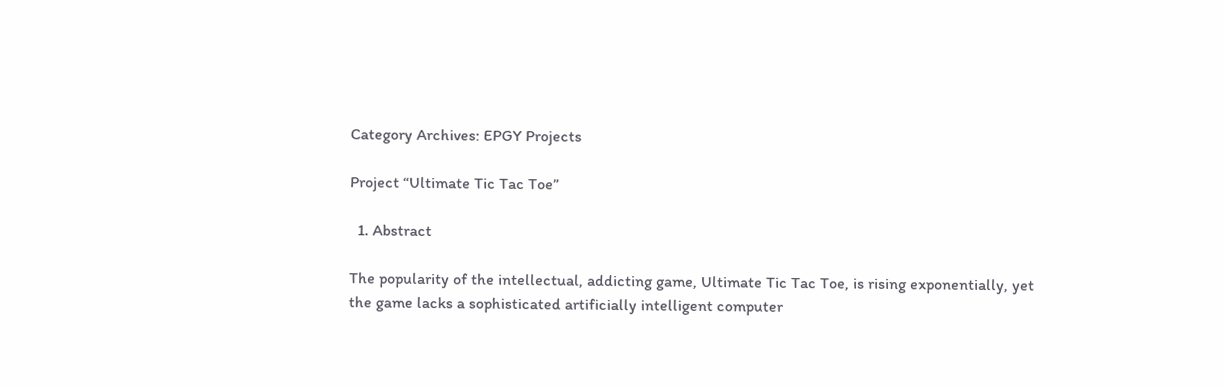Category Archives: EPGY Projects

Project “Ultimate Tic Tac Toe”

  1. Abstract

The popularity of the intellectual, addicting game, Ultimate Tic Tac Toe, is rising exponentially, yet the game lacks a sophisticated artificially intelligent computer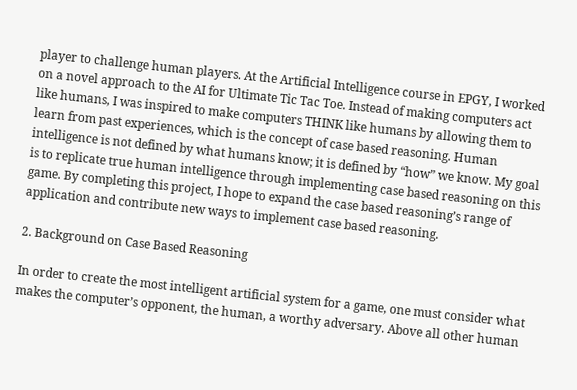player to challenge human players. At the Artificial Intelligence course in EPGY, I worked on a novel approach to the AI for Ultimate Tic Tac Toe. Instead of making computers act like humans, I was inspired to make computers THINK like humans by allowing them to learn from past experiences, which is the concept of case based reasoning. Human intelligence is not defined by what humans know; it is defined by “how” we know. My goal is to replicate true human intelligence through implementing case based reasoning on this game. By completing this project, I hope to expand the case based reasoning’s range of application and contribute new ways to implement case based reasoning.

2. Background on Case Based Reasoning

In order to create the most intelligent artificial system for a game, one must consider what makes the computer’s opponent, the human, a worthy adversary. Above all other human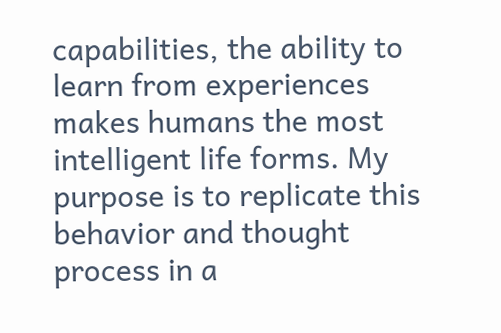capabilities, the ability to learn from experiences makes humans the most intelligent life forms. My purpose is to replicate this behavior and thought process in a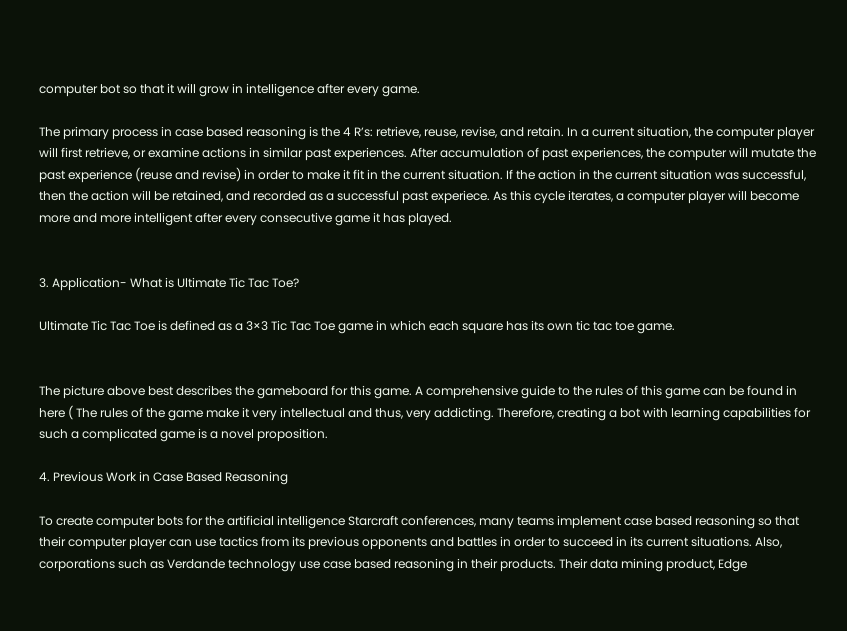computer bot so that it will grow in intelligence after every game.

The primary process in case based reasoning is the 4 R’s: retrieve, reuse, revise, and retain. In a current situation, the computer player will first retrieve, or examine actions in similar past experiences. After accumulation of past experiences, the computer will mutate the past experience (reuse and revise) in order to make it fit in the current situation. If the action in the current situation was successful, then the action will be retained, and recorded as a successful past experiece. As this cycle iterates, a computer player will become more and more intelligent after every consecutive game it has played.


3. Application- What is Ultimate Tic Tac Toe?

Ultimate Tic Tac Toe is defined as a 3×3 Tic Tac Toe game in which each square has its own tic tac toe game.


The picture above best describes the gameboard for this game. A comprehensive guide to the rules of this game can be found in here ( The rules of the game make it very intellectual and thus, very addicting. Therefore, creating a bot with learning capabilities for such a complicated game is a novel proposition.

4. Previous Work in Case Based Reasoning

To create computer bots for the artificial intelligence Starcraft conferences, many teams implement case based reasoning so that their computer player can use tactics from its previous opponents and battles in order to succeed in its current situations. Also, corporations such as Verdande technology use case based reasoning in their products. Their data mining product, Edge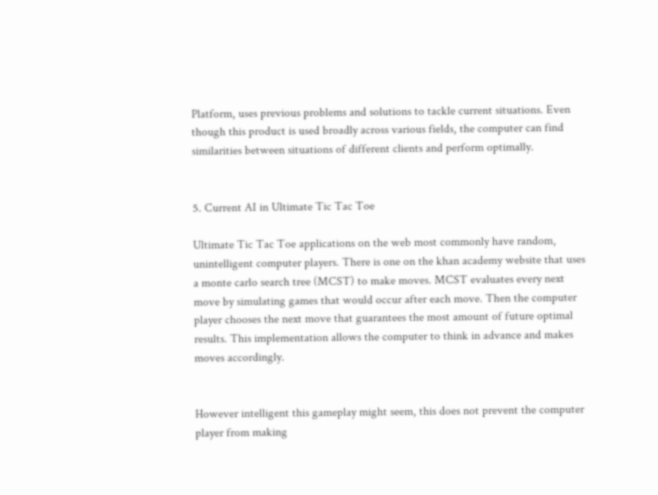Platform, uses previous problems and solutions to tackle current situations. Even though this product is used broadly across various fields, the computer can find similarities between situations of different clients and perform optimally.


5. Current AI in Ultimate Tic Tac Toe

Ultimate Tic Tac Toe applications on the web most commonly have random, unintelligent computer players. There is one on the khan academy website that uses a monte carlo search tree (MCST) to make moves. MCST evaluates every next move by simulating games that would occur after each move. Then the computer player chooses the next move that guarantees the most amount of future optimal results. This implementation allows the computer to think in advance and makes moves accordingly.


However intelligent this gameplay might seem, this does not prevent the computer player from making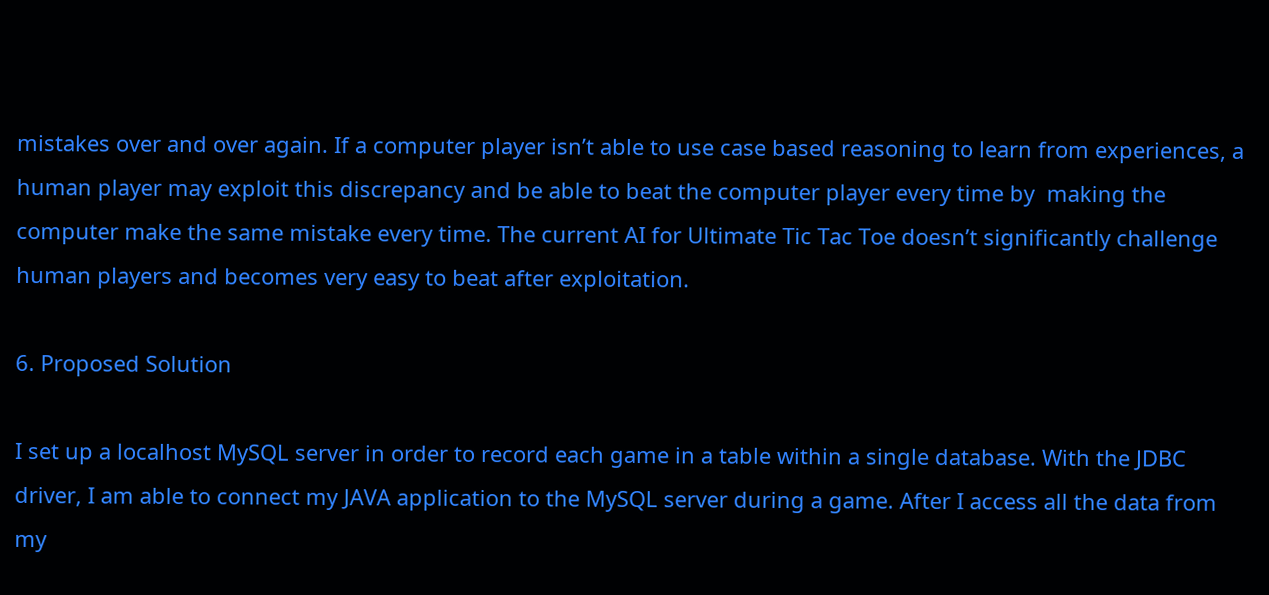mistakes over and over again. If a computer player isn’t able to use case based reasoning to learn from experiences, a human player may exploit this discrepancy and be able to beat the computer player every time by  making the computer make the same mistake every time. The current AI for Ultimate Tic Tac Toe doesn’t significantly challenge human players and becomes very easy to beat after exploitation.

6. Proposed Solution

I set up a localhost MySQL server in order to record each game in a table within a single database. With the JDBC driver, I am able to connect my JAVA application to the MySQL server during a game. After I access all the data from my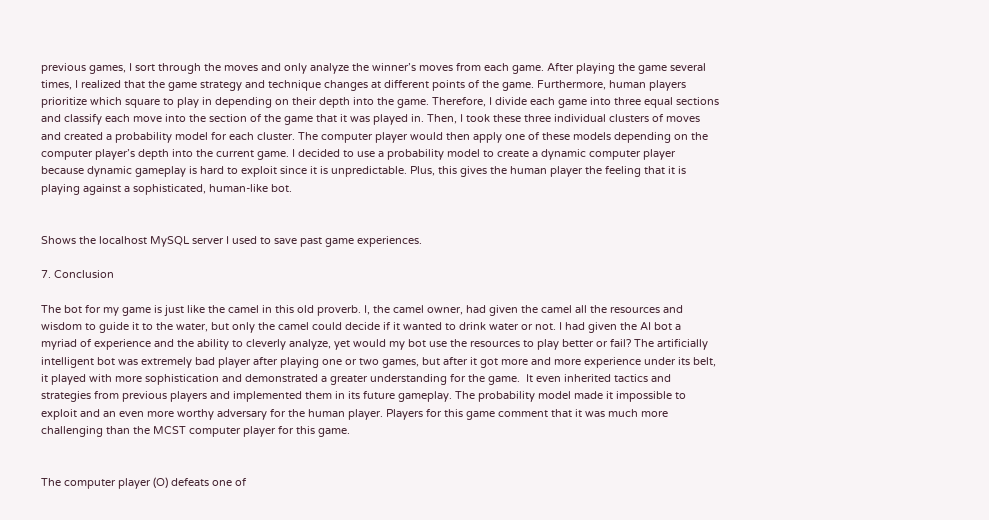previous games, I sort through the moves and only analyze the winner’s moves from each game. After playing the game several times, I realized that the game strategy and technique changes at different points of the game. Furthermore, human players prioritize which square to play in depending on their depth into the game. Therefore, I divide each game into three equal sections and classify each move into the section of the game that it was played in. Then, I took these three individual clusters of moves and created a probability model for each cluster. The computer player would then apply one of these models depending on the computer player’s depth into the current game. I decided to use a probability model to create a dynamic computer player because dynamic gameplay is hard to exploit since it is unpredictable. Plus, this gives the human player the feeling that it is playing against a sophisticated, human-like bot.


Shows the localhost MySQL server I used to save past game experiences.

7. Conclusion

The bot for my game is just like the camel in this old proverb. I, the camel owner, had given the camel all the resources and wisdom to guide it to the water, but only the camel could decide if it wanted to drink water or not. I had given the AI bot a myriad of experience and the ability to cleverly analyze, yet would my bot use the resources to play better or fail? The artificially intelligent bot was extremely bad player after playing one or two games, but after it got more and more experience under its belt, it played with more sophistication and demonstrated a greater understanding for the game.  It even inherited tactics and strategies from previous players and implemented them in its future gameplay. The probability model made it impossible to exploit and an even more worthy adversary for the human player. Players for this game comment that it was much more challenging than the MCST computer player for this game.


The computer player (O) defeats one of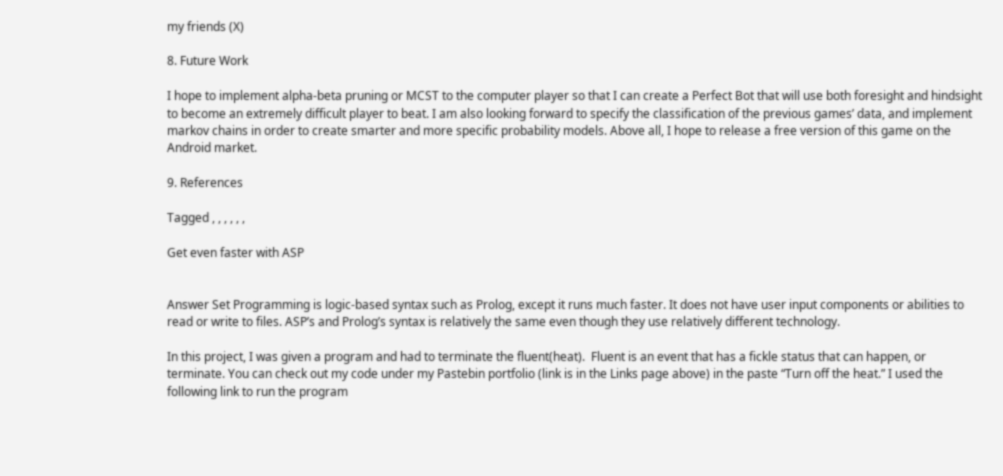my friends (X)

8. Future Work

I hope to implement alpha-beta pruning or MCST to the computer player so that I can create a Perfect Bot that will use both foresight and hindsight to become an extremely difficult player to beat. I am also looking forward to specify the classification of the previous games’ data, and implement markov chains in order to create smarter and more specific probability models. Above all, I hope to release a free version of this game on the Android market.

9. References

Tagged , , , , , ,

Get even faster with ASP


Answer Set Programming is logic-based syntax such as Prolog, except it runs much faster. It does not have user input components or abilities to read or write to files. ASP’s and Prolog’s syntax is relatively the same even though they use relatively different technology.

In this project, I was given a program and had to terminate the fluent(heat).  Fluent is an event that has a fickle status that can happen, or terminate. You can check out my code under my Pastebin portfolio (link is in the Links page above) in the paste “Turn off the heat.” I used the following link to run the program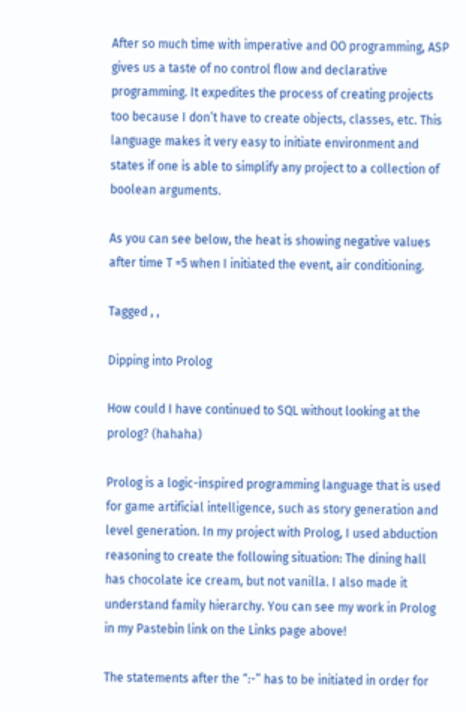After so much time with imperative and OO programming, ASP gives us a taste of no control flow and declarative programming. It expedites the process of creating projects too because I don’t have to create objects, classes, etc. This language makes it very easy to initiate environment and states if one is able to simplify any project to a collection of boolean arguments.

As you can see below, the heat is showing negative values after time T =5 when I initiated the event, air conditioning.

Tagged , ,

Dipping into Prolog

How could I have continued to SQL without looking at the prolog? (hahaha)

Prolog is a logic-inspired programming language that is used for game artificial intelligence, such as story generation and level generation. In my project with Prolog, I used abduction reasoning to create the following situation: The dining hall has chocolate ice cream, but not vanilla. I also made it understand family hierarchy. You can see my work in Prolog in my Pastebin link on the Links page above!

The statements after the “:-” has to be initiated in order for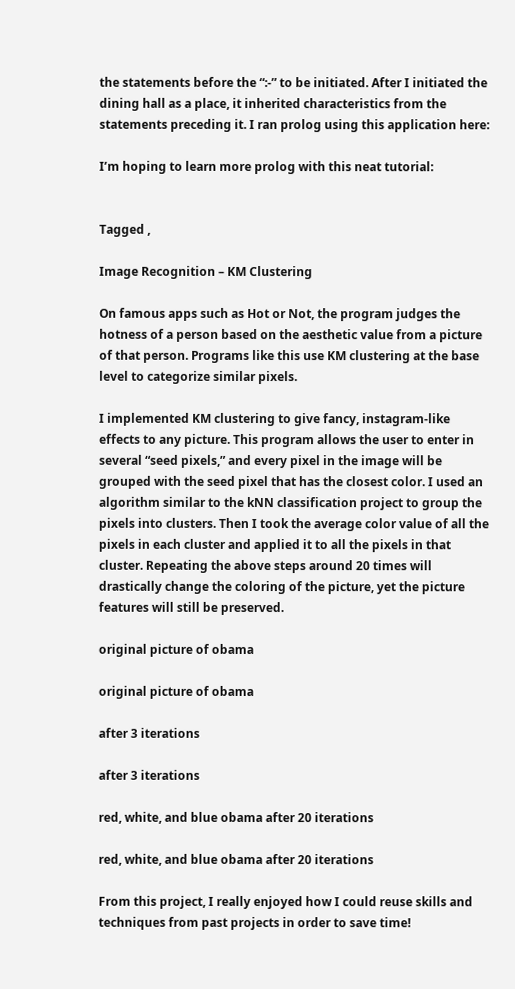the statements before the “:-” to be initiated. After I initiated the dining hall as a place, it inherited characteristics from the statements preceding it. I ran prolog using this application here:

I’m hoping to learn more prolog with this neat tutorial:


Tagged ,

Image Recognition – KM Clustering

On famous apps such as Hot or Not, the program judges the hotness of a person based on the aesthetic value from a picture of that person. Programs like this use KM clustering at the base level to categorize similar pixels.

I implemented KM clustering to give fancy, instagram-like effects to any picture. This program allows the user to enter in several “seed pixels,” and every pixel in the image will be grouped with the seed pixel that has the closest color. I used an algorithm similar to the kNN classification project to group the pixels into clusters. Then I took the average color value of all the pixels in each cluster and applied it to all the pixels in that cluster. Repeating the above steps around 20 times will drastically change the coloring of the picture, yet the picture features will still be preserved.

original picture of obama

original picture of obama

after 3 iterations

after 3 iterations

red, white, and blue obama after 20 iterations

red, white, and blue obama after 20 iterations

From this project, I really enjoyed how I could reuse skills and techniques from past projects in order to save time!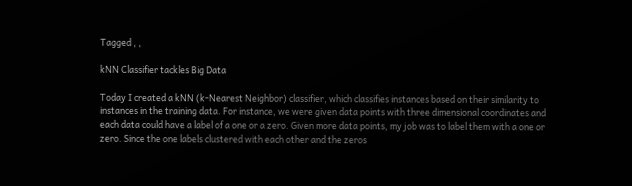Tagged , ,

kNN Classifier tackles Big Data

Today I created a kNN (k-Nearest Neighbor) classifier, which classifies instances based on their similarity to instances in the training data. For instance, we were given data points with three dimensional coordinates and each data could have a label of a one or a zero. Given more data points, my job was to label them with a one or zero. Since the one labels clustered with each other and the zeros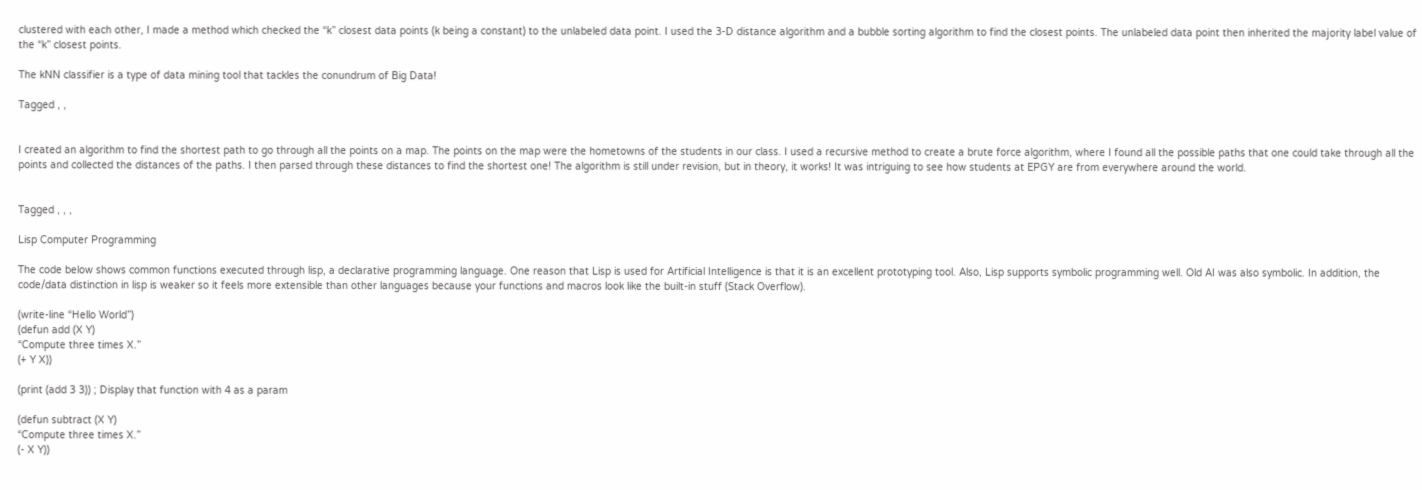clustered with each other, I made a method which checked the “k” closest data points (k being a constant) to the unlabeled data point. I used the 3-D distance algorithm and a bubble sorting algorithm to find the closest points. The unlabeled data point then inherited the majority label value of the “k” closest points.

The kNN classifier is a type of data mining tool that tackles the conundrum of Big Data!

Tagged , ,


I created an algorithm to find the shortest path to go through all the points on a map. The points on the map were the hometowns of the students in our class. I used a recursive method to create a brute force algorithm, where I found all the possible paths that one could take through all the points and collected the distances of the paths. I then parsed through these distances to find the shortest one! The algorithm is still under revision, but in theory, it works! It was intriguing to see how students at EPGY are from everywhere around the world.


Tagged , , ,

Lisp Computer Programming

The code below shows common functions executed through lisp, a declarative programming language. One reason that Lisp is used for Artificial Intelligence is that it is an excellent prototyping tool. Also, Lisp supports symbolic programming well. Old AI was also symbolic. In addition, the code/data distinction in lisp is weaker so it feels more extensible than other languages because your functions and macros look like the built-in stuff (Stack Overflow).

(write-line “Hello World”)
(defun add (X Y)
“Compute three times X.”
(+ Y X))

(print (add 3 3)) ; Display that function with 4 as a param

(defun subtract (X Y)
“Compute three times X.”
(- X Y))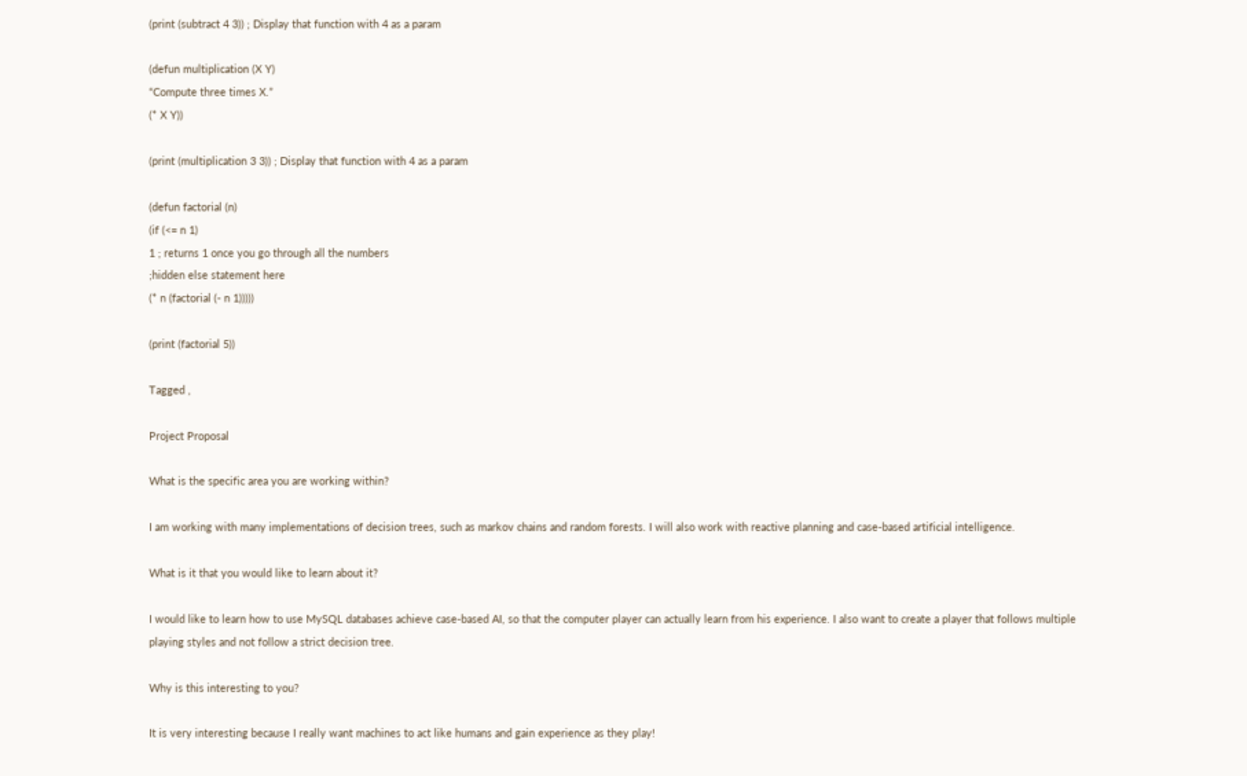(print (subtract 4 3)) ; Display that function with 4 as a param

(defun multiplication (X Y)
“Compute three times X.”
(* X Y))

(print (multiplication 3 3)) ; Display that function with 4 as a param

(defun factorial (n)
(if (<= n 1)
1 ; returns 1 once you go through all the numbers
;hidden else statement here
(* n (factorial (- n 1)))))

(print (factorial 5))

Tagged ,

Project Proposal

What is the specific area you are working within?

I am working with many implementations of decision trees, such as markov chains and random forests. I will also work with reactive planning and case-based artificial intelligence.

What is it that you would like to learn about it?

I would like to learn how to use MySQL databases achieve case-based AI, so that the computer player can actually learn from his experience. I also want to create a player that follows multiple playing styles and not follow a strict decision tree.

Why is this interesting to you?

It is very interesting because I really want machines to act like humans and gain experience as they play!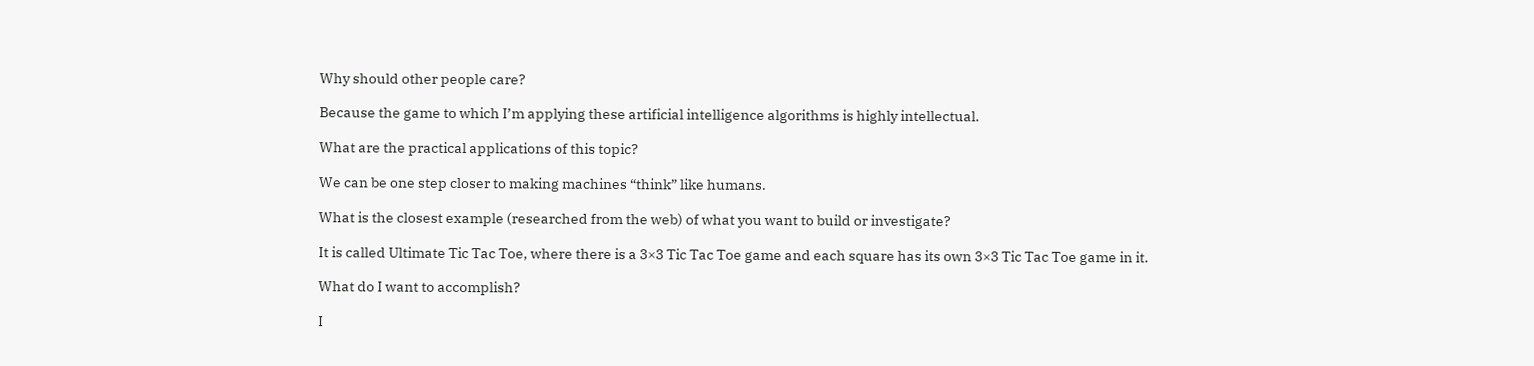Why should other people care?

Because the game to which I’m applying these artificial intelligence algorithms is highly intellectual.

What are the practical applications of this topic?

We can be one step closer to making machines “think” like humans.

What is the closest example (researched from the web) of what you want to build or investigate?

It is called Ultimate Tic Tac Toe, where there is a 3×3 Tic Tac Toe game and each square has its own 3×3 Tic Tac Toe game in it.

What do I want to accomplish?

I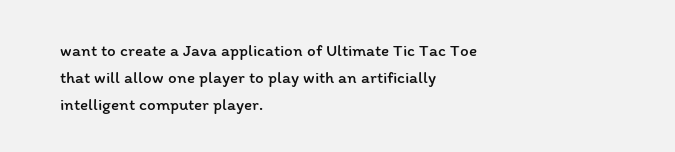want to create a Java application of Ultimate Tic Tac Toe that will allow one player to play with an artificially intelligent computer player.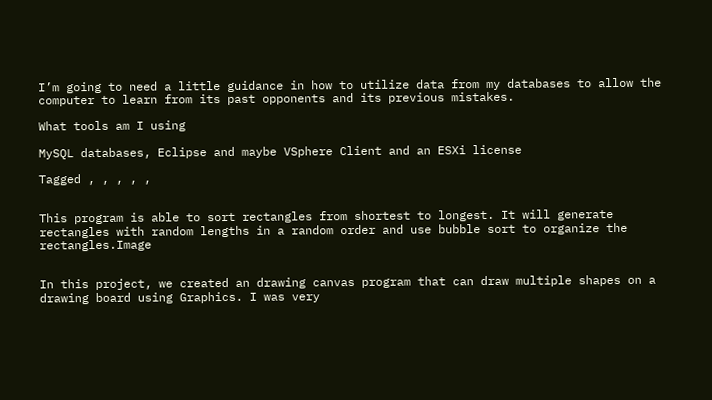I’m going to need a little guidance in how to utilize data from my databases to allow the computer to learn from its past opponents and its previous mistakes.

What tools am I using

MySQL databases, Eclipse and maybe VSphere Client and an ESXi license

Tagged , , , , ,


This program is able to sort rectangles from shortest to longest. It will generate rectangles with random lengths in a random order and use bubble sort to organize the rectangles.Image


In this project, we created an drawing canvas program that can draw multiple shapes on a drawing board using Graphics. I was very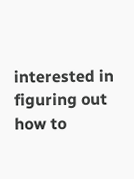interested in figuring out how to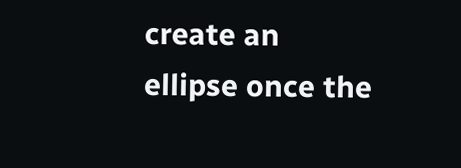create an ellipse once the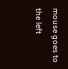mouse goes to the left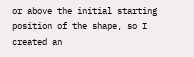or above the initial starting position of the shape, so I created an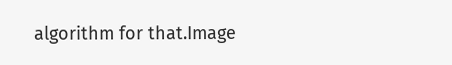algorithm for that.Image